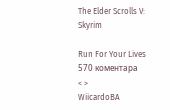The Elder Scrolls V: Skyrim

Run For Your Lives
570 коментара
< >
WiicardoBA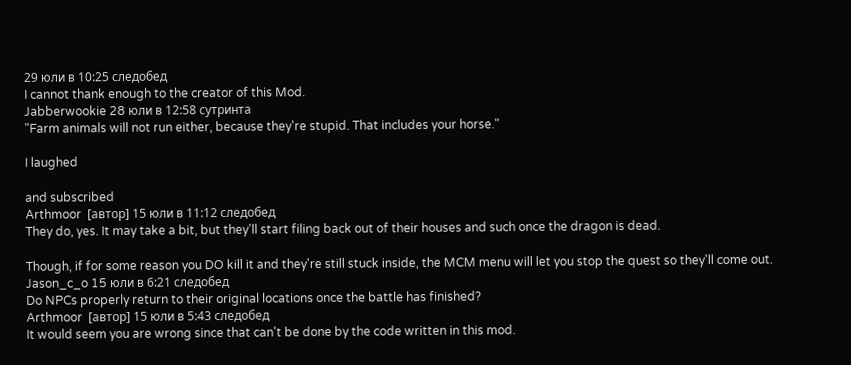29 юли в 10:25 следобед
I cannot thank enough to the creator of this Mod.
Jabberwookie 28 юли в 12:58 сутринта
"Farm animals will not run either, because they're stupid. That includes your horse."

I laughed

and subscribed
Arthmoor  [автор] 15 юли в 11:12 следобед
They do, yes. It may take a bit, but they'll start filing back out of their houses and such once the dragon is dead.

Though, if for some reason you DO kill it and they're still stuck inside, the MCM menu will let you stop the quest so they'll come out.
Jason_c_o 15 юли в 6:21 следобед
Do NPCs properly return to their original locations once the battle has finished?
Arthmoor  [автор] 15 юли в 5:43 следобед
It would seem you are wrong since that can't be done by the code written in this mod.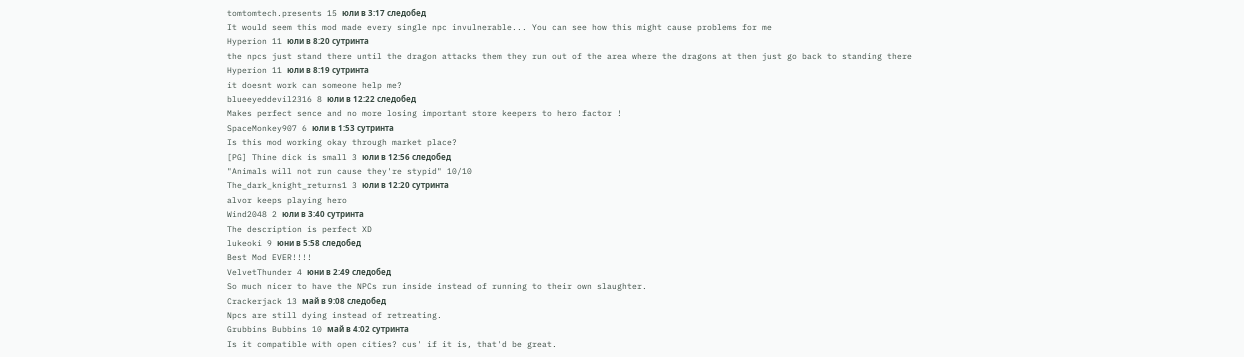tomtomtech.presents 15 юли в 3:17 следобед
It would seem this mod made every single npc invulnerable... You can see how this might cause problems for me
Hyperion 11 юли в 8:20 сутринта
the npcs just stand there until the dragon attacks them they run out of the area where the dragons at then just go back to standing there
Hyperion 11 юли в 8:19 сутринта
it doesnt work can someone help me?
blueeyeddevil2316 8 юли в 12:22 следобед
Makes perfect sence and no more losing important store keepers to hero factor !
SpaceMonkey907 6 юли в 1:53 сутринта
Is this mod working okay through market place?
[PG] Thine dick is small 3 юли в 12:56 следобед
"Animals will not run cause they're stypid" 10/10
The_dark_knight_returns1 3 юли в 12:20 сутринта
alvor keeps playing hero
Wind2048 2 юли в 3:40 сутринта
The description is perfect XD
lukeoki 9 юни в 5:58 следобед
Best Mod EVER!!!!
VelvetThunder 4 юни в 2:49 следобед
So much nicer to have the NPCs run inside instead of running to their own slaughter.
Crackerjack 13 май в 9:08 следобед
Npcs are still dying instead of retreating.
Grubbins Bubbins 10 май в 4:02 сутринта
Is it compatible with open cities? cus' if it is, that'd be great.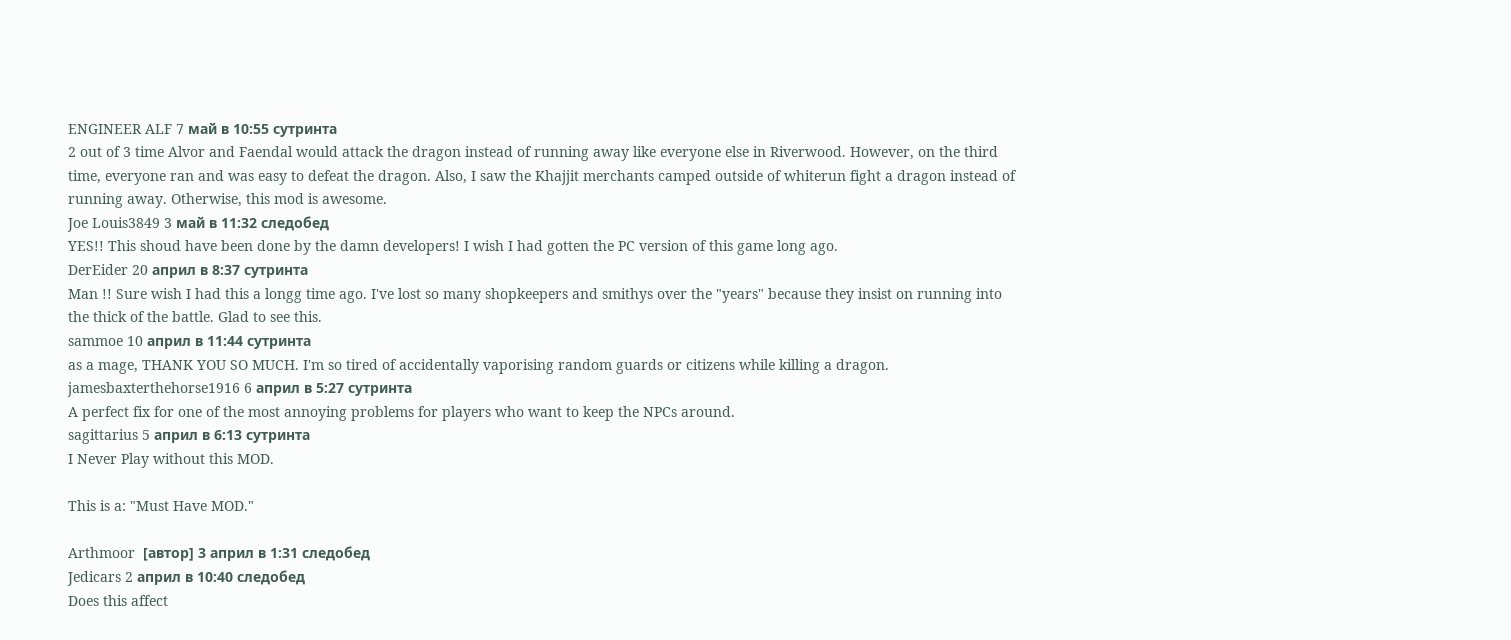ENGINEER ALF 7 май в 10:55 сутринта
2 out of 3 time Alvor and Faendal would attack the dragon instead of running away like everyone else in Riverwood. However, on the third time, everyone ran and was easy to defeat the dragon. Also, I saw the Khajjit merchants camped outside of whiterun fight a dragon instead of running away. Otherwise, this mod is awesome.
Joe Louis3849 3 май в 11:32 следобед
YES!! This shoud have been done by the damn developers! I wish I had gotten the PC version of this game long ago.
DerEider 20 април в 8:37 сутринта
Man !! Sure wish I had this a longg time ago. I've lost so many shopkeepers and smithys over the "years" because they insist on running into the thick of the battle. Glad to see this.
sammoe 10 април в 11:44 сутринта
as a mage, THANK YOU SO MUCH. I'm so tired of accidentally vaporising random guards or citizens while killing a dragon.
jamesbaxterthehorse1916 6 април в 5:27 сутринта
A perfect fix for one of the most annoying problems for players who want to keep the NPCs around.
sagittarius 5 април в 6:13 сутринта
I Never Play without this MOD.

This is a: "Must Have MOD."

Arthmoor  [автор] 3 април в 1:31 следобед
Jedicars 2 април в 10:40 следобед
Does this affect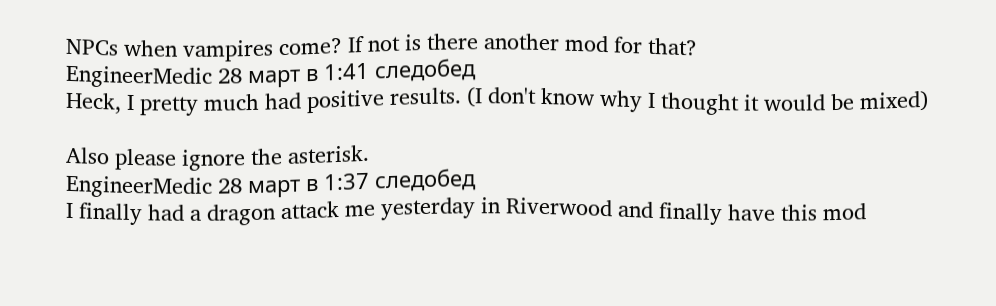NPCs when vampires come? If not is there another mod for that?
EngineerMedic 28 март в 1:41 следобед
Heck, I pretty much had positive results. (I don't know why I thought it would be mixed)

Also please ignore the asterisk.
EngineerMedic 28 март в 1:37 следобед
I finally had a dragon attack me yesterday in Riverwood and finally have this mod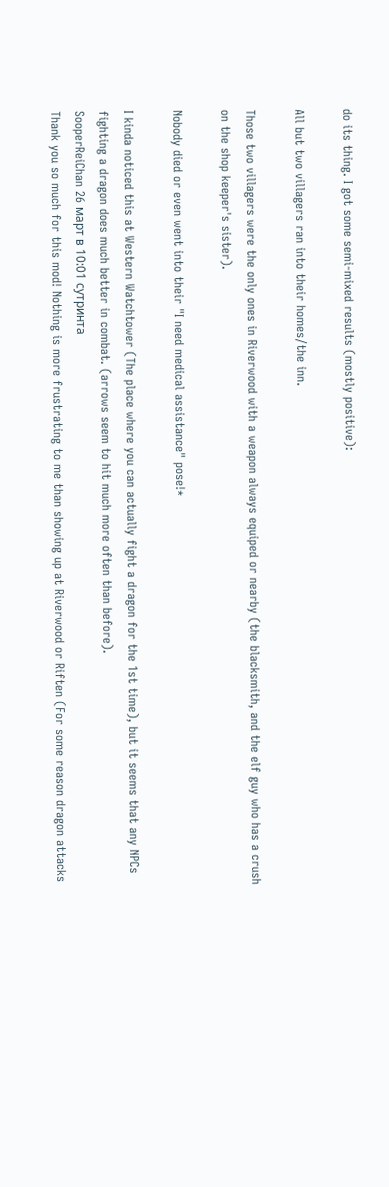do its thing. I got some semi-mixed results (mostly positive):

All but two villagers ran into their homes/the inn.

Those two villagers were the only ones in Riverwood with a weapon always equiped or nearby (the blacksmith, and the elf guy who has a crush on the shop keeper's sister).

Nobody died or even went into their "I need medical assistance" pose!*

I kinda noticed this at Western Watchtower (The place where you can actually fight a dragon for the 1st time), but it seems that any NPCs fighting a dragon does much better in combat. (arrows seem to hit much more often than before).
SooperReiChan 26 март в 10:01 сутринта
Thank you so much for this mod! Nothing is more frustrating to me than showing up at Riverwood or Riften (For some reason dragon attacks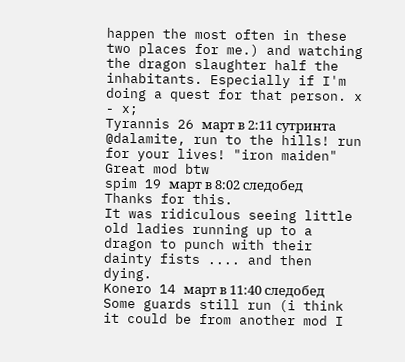happen the most often in these two places for me.) and watching the dragon slaughter half the inhabitants. Especially if I'm doing a quest for that person. x - x;
Tyrannis 26 март в 2:11 сутринта
@dalamite, run to the hills! run for your lives! "iron maiden"
Great mod btw
spim 19 март в 8:02 следобед
Thanks for this.
It was ridiculous seeing little old ladies running up to a dragon to punch with their dainty fists .... and then dying.
Konero 14 март в 11:40 следобед
Some guards still run (i think it could be from another mod I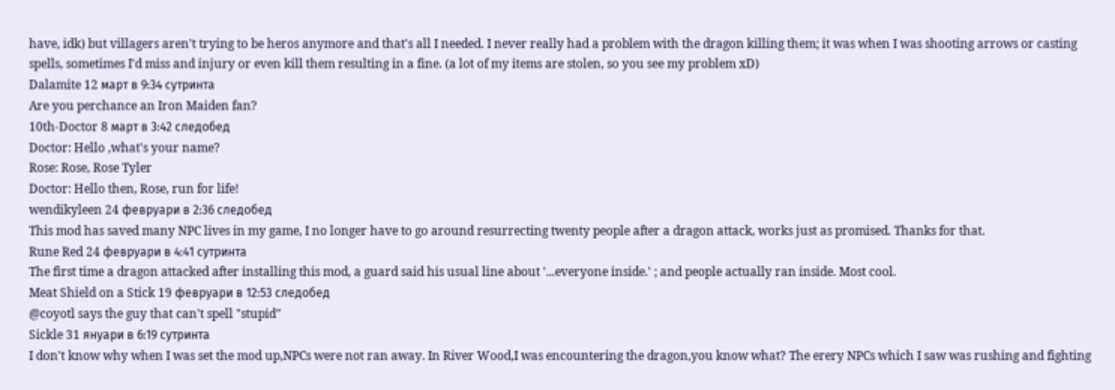have, idk) but villagers aren't trying to be heros anymore and that's all I needed. I never really had a problem with the dragon killing them; it was when I was shooting arrows or casting spells, sometimes I'd miss and injury or even kill them resulting in a fine. (a lot of my items are stolen, so you see my problem xD)
Dalamite 12 март в 9:34 сутринта
Are you perchance an Iron Maiden fan?
10th-Doctor 8 март в 3:42 следобед
Doctor: Hello ,what's your name?
Rose: Rose, Rose Tyler
Doctor: Hello then, Rose, run for life!
wendikyleen 24 февруари в 2:36 следобед
This mod has saved many NPC lives in my game, I no longer have to go around resurrecting twenty people after a dragon attack, works just as promised. Thanks for that.
Rune Red 24 февруари в 4:41 сутринта
The first time a dragon attacked after installing this mod, a guard said his usual line about '...everyone inside.' ; and people actually ran inside. Most cool.
Meat Shield on a Stick 19 февруари в 12:53 следобед
@coyotl says the guy that can't spell "stupid"
Sickle 31 януари в 6:19 сутринта
I don't know why when I was set the mod up,NPCs were not ran away. In River Wood,I was encountering the dragon,you know what? The erery NPCs which I saw was rushing and fighting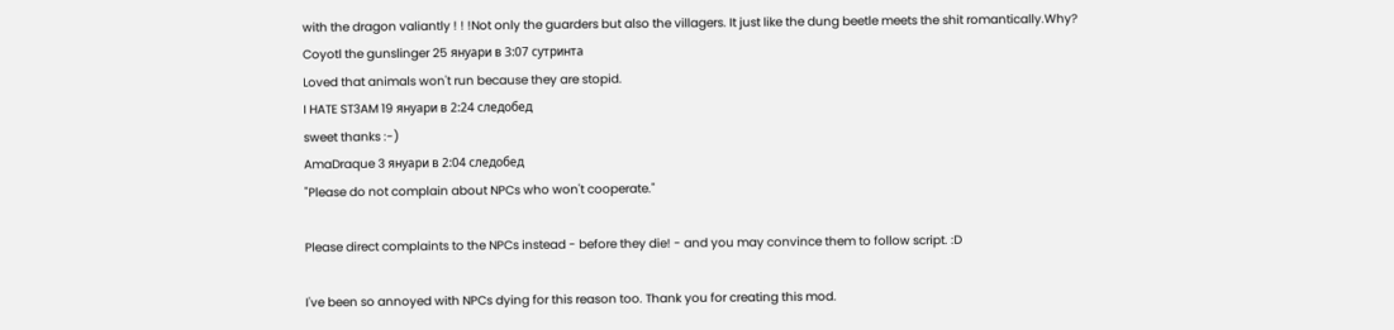with the dragon valiantly ! ! !Not only the guarders but also the villagers. It just like the dung beetle meets the shit romantically.Why?
Coyotl the gunslinger 25 януари в 3:07 сутринта
Loved that animals won't run because they are stopid.
I HATE ST3AM 19 януари в 2:24 следобед
sweet thanks :-)
AmaDraque 3 януари в 2:04 следобед
"Please do not complain about NPCs who won't cooperate."

Please direct complaints to the NPCs instead - before they die! - and you may convince them to follow script. :D

I've been so annoyed with NPCs dying for this reason too. Thank you for creating this mod.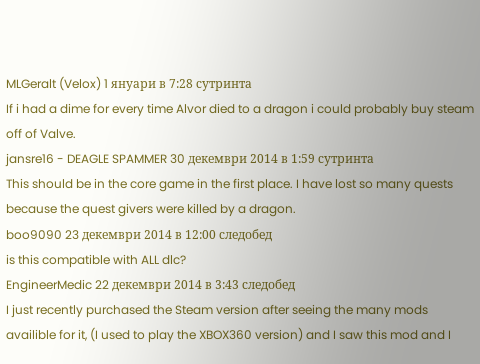MLGeralt (Velox) 1 януари в 7:28 сутринта
If i had a dime for every time Alvor died to a dragon i could probably buy steam off of Valve.
jansre16 - DEAGLE SPAMMER 30 декември 2014 в 1:59 сутринта
This should be in the core game in the first place. I have lost so many quests because the quest givers were killed by a dragon.
boo9090 23 декември 2014 в 12:00 следобед
is this compatible with ALL dlc?
EngineerMedic 22 декември 2014 в 3:43 следобед
I just recently purchased the Steam version after seeing the many mods availible for it, (I used to play the XBOX360 version) and I saw this mod and I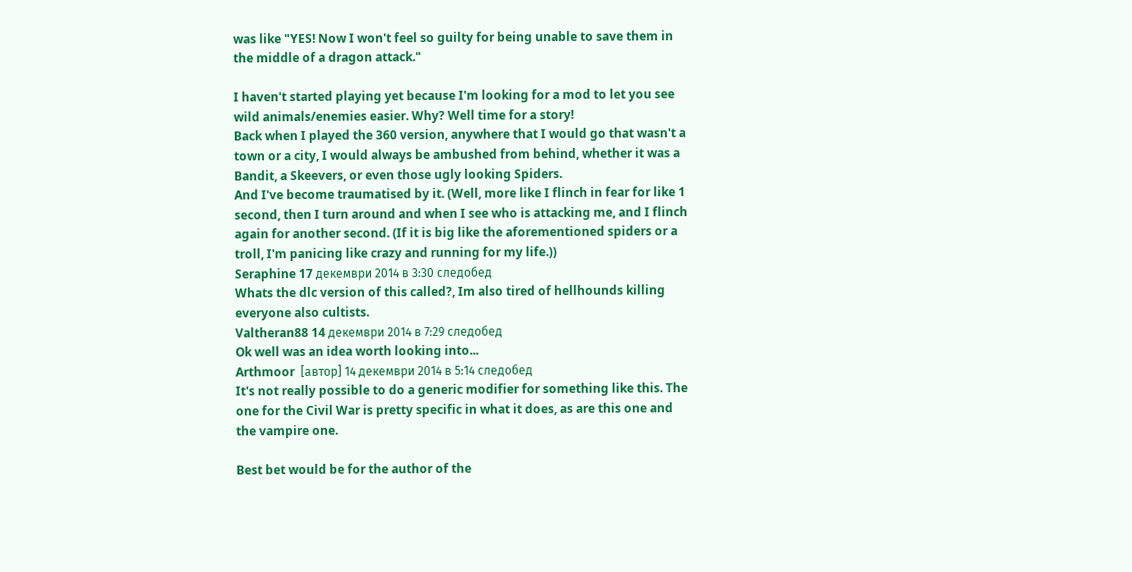was like "YES! Now I won't feel so guilty for being unable to save them in the middle of a dragon attack."

I haven't started playing yet because I'm looking for a mod to let you see wild animals/enemies easier. Why? Well time for a story!
Back when I played the 360 version, anywhere that I would go that wasn't a town or a city, I would always be ambushed from behind, whether it was a Bandit, a Skeevers, or even those ugly looking Spiders.
And I've become traumatised by it. (Well, more like I flinch in fear for like 1 second, then I turn around and when I see who is attacking me, and I flinch again for another second. (If it is big like the aforementioned spiders or a troll, I'm panicing like crazy and running for my life.))
Seraphine 17 декември 2014 в 3:30 следобед
Whats the dlc version of this called?, Im also tired of hellhounds killing everyone also cultists.
Valtheran88 14 декември 2014 в 7:29 следобед
Ok well was an idea worth looking into...
Arthmoor  [автор] 14 декември 2014 в 5:14 следобед
It's not really possible to do a generic modifier for something like this. The one for the Civil War is pretty specific in what it does, as are this one and the vampire one.

Best bet would be for the author of the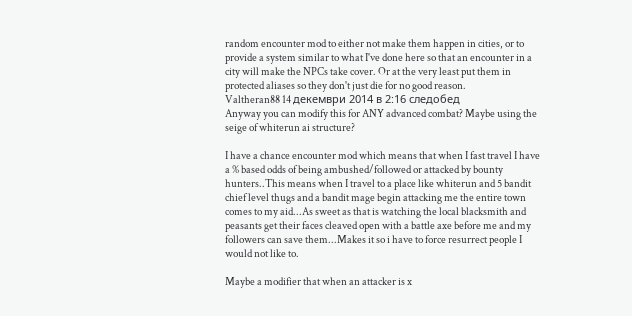random encounter mod to either not make them happen in cities, or to provide a system similar to what I've done here so that an encounter in a city will make the NPCs take cover. Or at the very least put them in protected aliases so they don't just die for no good reason.
Valtheran88 14 декември 2014 в 2:16 следобед
Anyway you can modify this for ANY advanced combat? Maybe using the seige of whiterun ai structure?

I have a chance encounter mod which means that when I fast travel I have a % based odds of being ambushed/followed or attacked by bounty hunters..This means when I travel to a place like whiterun and 5 bandit chief level thugs and a bandit mage begin attacking me the entire town comes to my aid...As sweet as that is watching the local blacksmith and peasants get their faces cleaved open with a battle axe before me and my followers can save them...Makes it so i have to force resurrect people I would not like to.

Maybe a modifier that when an attacker is x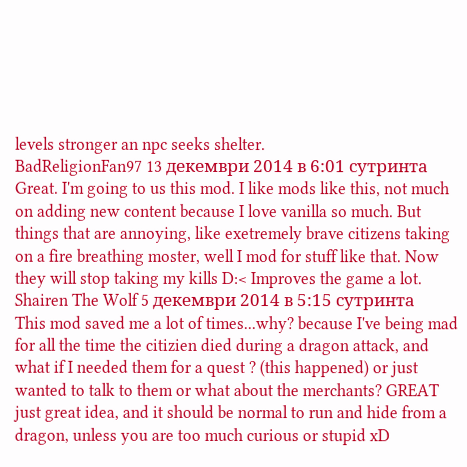levels stronger an npc seeks shelter.
BadReligionFan97 13 декември 2014 в 6:01 сутринта
Great. I'm going to us this mod. I like mods like this, not much on adding new content because I love vanilla so much. But things that are annoying, like exetremely brave citizens taking on a fire breathing moster, well I mod for stuff like that. Now they will stop taking my kills D:< Improves the game a lot.
Shairen The Wolf 5 декември 2014 в 5:15 сутринта
This mod saved me a lot of times...why? because I've being mad for all the time the citizien died during a dragon attack, and what if I needed them for a quest ? (this happened) or just wanted to talk to them or what about the merchants? GREAT just great idea, and it should be normal to run and hide from a dragon, unless you are too much curious or stupid xD